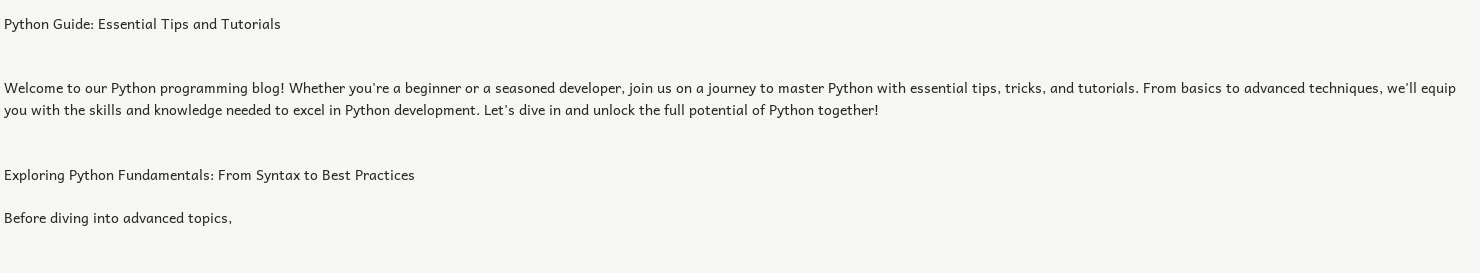Python Guide: Essential Tips and Tutorials


Welcome to our Python programming blog! Whether you're a beginner or a seasoned developer, join us on a journey to master Python with essential tips, tricks, and tutorials. From basics to advanced techniques, we'll equip you with the skills and knowledge needed to excel in Python development. Let's dive in and unlock the full potential of Python together!


Exploring Python Fundamentals: From Syntax to Best Practices

Before diving into advanced topics,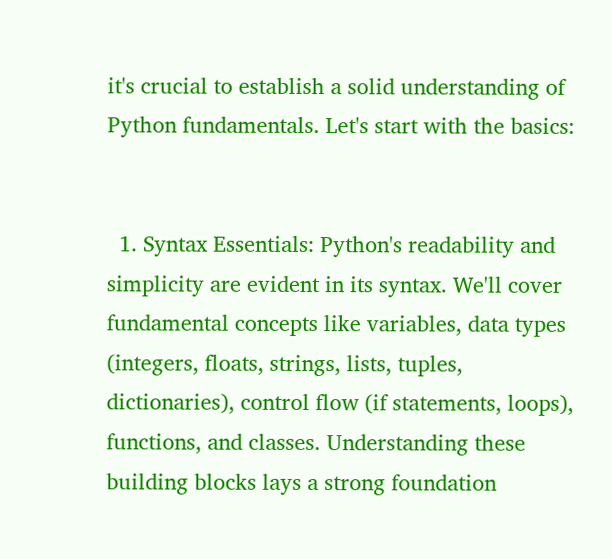it's crucial to establish a solid understanding of Python fundamentals. Let's start with the basics:


  1. Syntax Essentials: Python's readability and simplicity are evident in its syntax. We'll cover fundamental concepts like variables, data types (integers, floats, strings, lists, tuples, dictionaries), control flow (if statements, loops), functions, and classes. Understanding these building blocks lays a strong foundation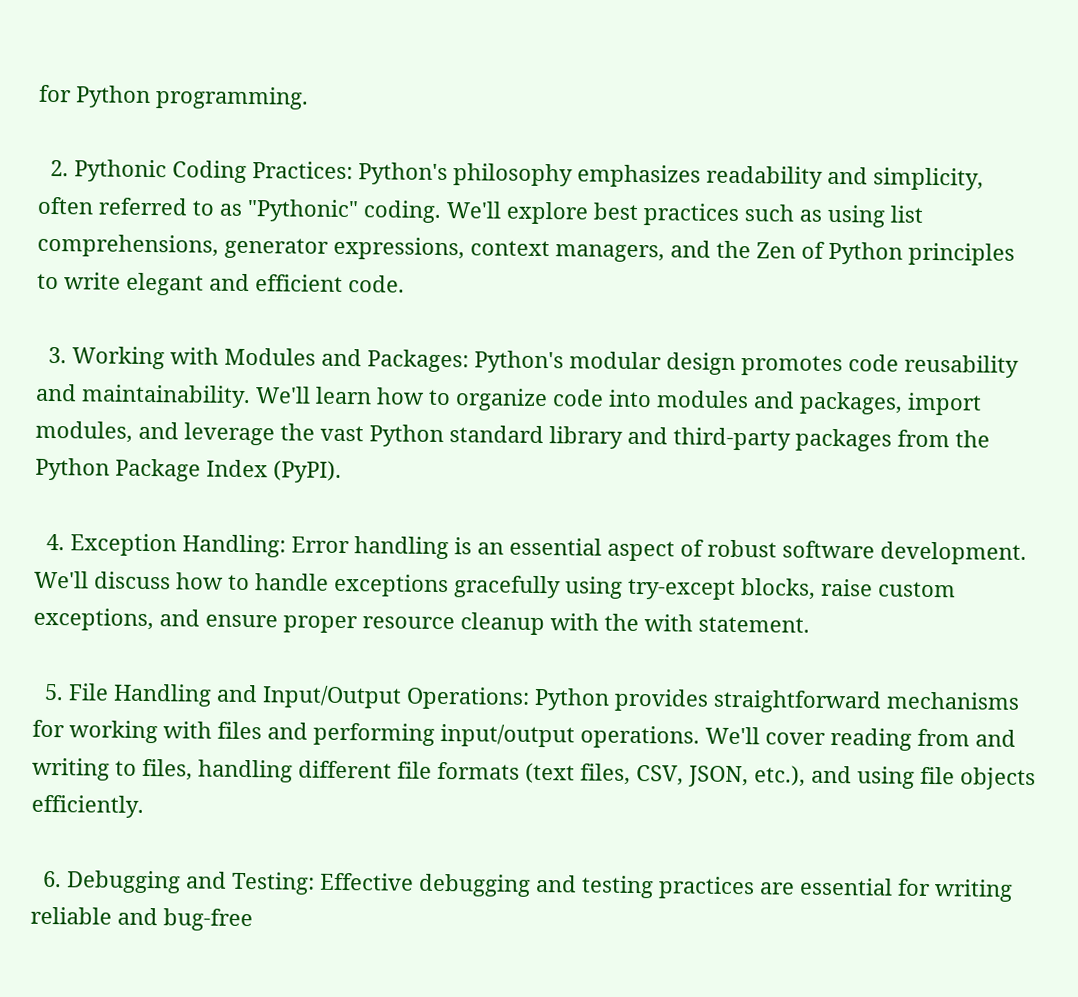for Python programming.

  2. Pythonic Coding Practices: Python's philosophy emphasizes readability and simplicity, often referred to as "Pythonic" coding. We'll explore best practices such as using list comprehensions, generator expressions, context managers, and the Zen of Python principles to write elegant and efficient code.

  3. Working with Modules and Packages: Python's modular design promotes code reusability and maintainability. We'll learn how to organize code into modules and packages, import modules, and leverage the vast Python standard library and third-party packages from the Python Package Index (PyPI).

  4. Exception Handling: Error handling is an essential aspect of robust software development. We'll discuss how to handle exceptions gracefully using try-except blocks, raise custom exceptions, and ensure proper resource cleanup with the with statement.

  5. File Handling and Input/Output Operations: Python provides straightforward mechanisms for working with files and performing input/output operations. We'll cover reading from and writing to files, handling different file formats (text files, CSV, JSON, etc.), and using file objects efficiently.

  6. Debugging and Testing: Effective debugging and testing practices are essential for writing reliable and bug-free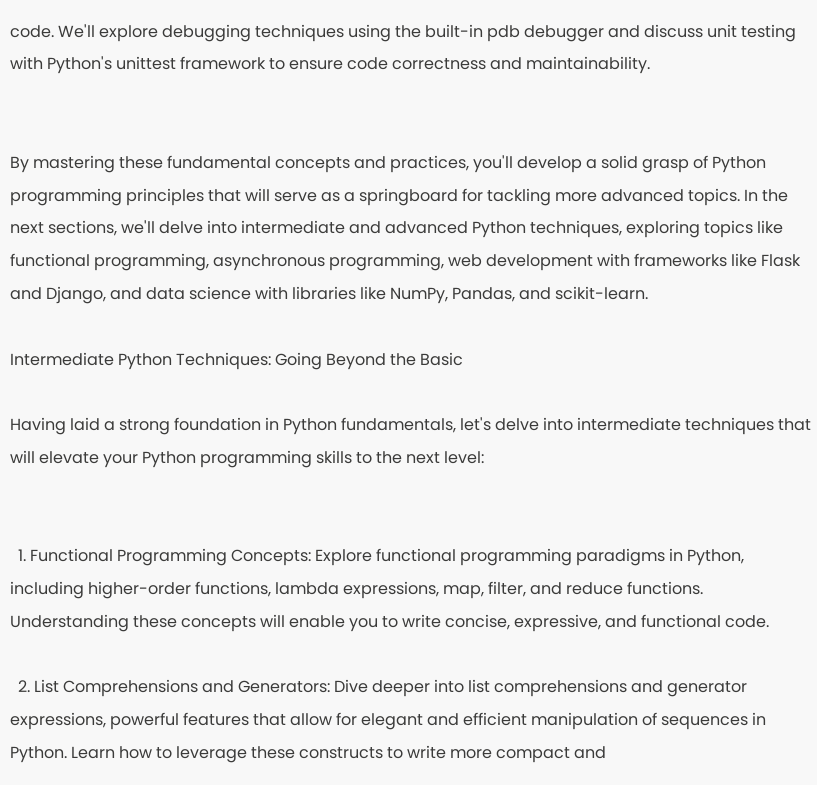code. We'll explore debugging techniques using the built-in pdb debugger and discuss unit testing with Python's unittest framework to ensure code correctness and maintainability.


By mastering these fundamental concepts and practices, you'll develop a solid grasp of Python programming principles that will serve as a springboard for tackling more advanced topics. In the next sections, we'll delve into intermediate and advanced Python techniques, exploring topics like functional programming, asynchronous programming, web development with frameworks like Flask and Django, and data science with libraries like NumPy, Pandas, and scikit-learn.

Intermediate Python Techniques: Going Beyond the Basic

Having laid a strong foundation in Python fundamentals, let's delve into intermediate techniques that will elevate your Python programming skills to the next level:


  1. Functional Programming Concepts: Explore functional programming paradigms in Python, including higher-order functions, lambda expressions, map, filter, and reduce functions. Understanding these concepts will enable you to write concise, expressive, and functional code.

  2. List Comprehensions and Generators: Dive deeper into list comprehensions and generator expressions, powerful features that allow for elegant and efficient manipulation of sequences in Python. Learn how to leverage these constructs to write more compact and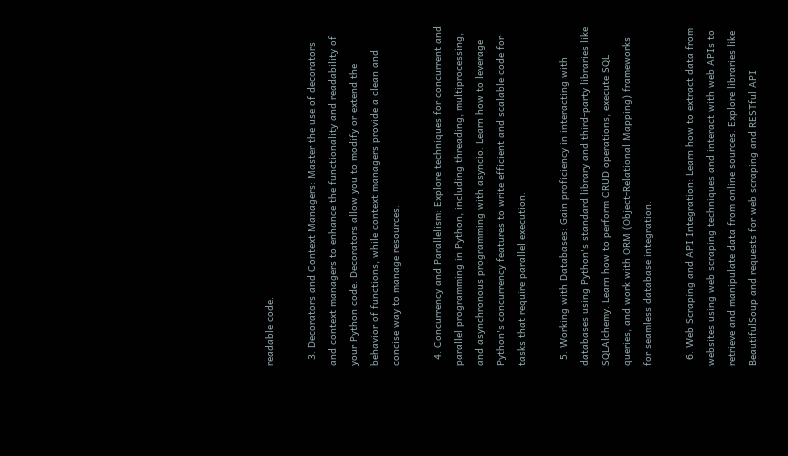readable code.

  3. Decorators and Context Managers: Master the use of decorators and context managers to enhance the functionality and readability of your Python code. Decorators allow you to modify or extend the behavior of functions, while context managers provide a clean and concise way to manage resources.

  4. Concurrency and Parallelism: Explore techniques for concurrent and parallel programming in Python, including threading, multiprocessing, and asynchronous programming with asyncio. Learn how to leverage Python's concurrency features to write efficient and scalable code for tasks that require parallel execution.

  5. Working with Databases: Gain proficiency in interacting with databases using Python's standard library and third-party libraries like SQLAlchemy. Learn how to perform CRUD operations, execute SQL queries, and work with ORM (Object-Relational Mapping) frameworks for seamless database integration.

  6. Web Scraping and API Integration: Learn how to extract data from websites using web scraping techniques and interact with web APIs to retrieve and manipulate data from online sources. Explore libraries like BeautifulSoup and requests for web scraping and RESTful API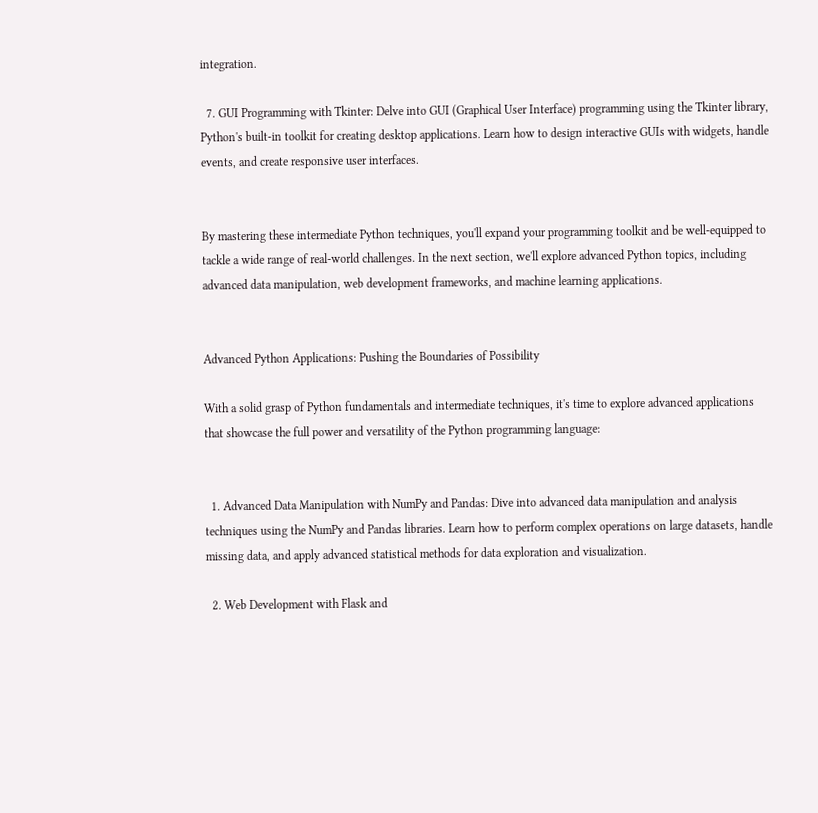integration.

  7. GUI Programming with Tkinter: Delve into GUI (Graphical User Interface) programming using the Tkinter library, Python's built-in toolkit for creating desktop applications. Learn how to design interactive GUIs with widgets, handle events, and create responsive user interfaces.


By mastering these intermediate Python techniques, you'll expand your programming toolkit and be well-equipped to tackle a wide range of real-world challenges. In the next section, we'll explore advanced Python topics, including advanced data manipulation, web development frameworks, and machine learning applications.


Advanced Python Applications: Pushing the Boundaries of Possibility

With a solid grasp of Python fundamentals and intermediate techniques, it's time to explore advanced applications that showcase the full power and versatility of the Python programming language:


  1. Advanced Data Manipulation with NumPy and Pandas: Dive into advanced data manipulation and analysis techniques using the NumPy and Pandas libraries. Learn how to perform complex operations on large datasets, handle missing data, and apply advanced statistical methods for data exploration and visualization.

  2. Web Development with Flask and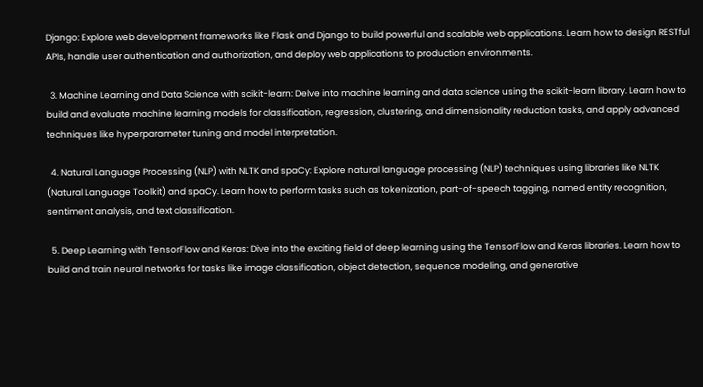Django: Explore web development frameworks like Flask and Django to build powerful and scalable web applications. Learn how to design RESTful APIs, handle user authentication and authorization, and deploy web applications to production environments.

  3. Machine Learning and Data Science with scikit-learn: Delve into machine learning and data science using the scikit-learn library. Learn how to build and evaluate machine learning models for classification, regression, clustering, and dimensionality reduction tasks, and apply advanced techniques like hyperparameter tuning and model interpretation.

  4. Natural Language Processing (NLP) with NLTK and spaCy: Explore natural language processing (NLP) techniques using libraries like NLTK (Natural Language Toolkit) and spaCy. Learn how to perform tasks such as tokenization, part-of-speech tagging, named entity recognition, sentiment analysis, and text classification.

  5. Deep Learning with TensorFlow and Keras: Dive into the exciting field of deep learning using the TensorFlow and Keras libraries. Learn how to build and train neural networks for tasks like image classification, object detection, sequence modeling, and generative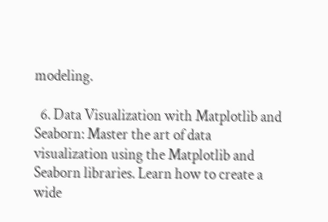modeling.

  6. Data Visualization with Matplotlib and Seaborn: Master the art of data visualization using the Matplotlib and Seaborn libraries. Learn how to create a wide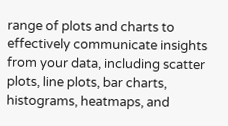range of plots and charts to effectively communicate insights from your data, including scatter plots, line plots, bar charts, histograms, heatmaps, and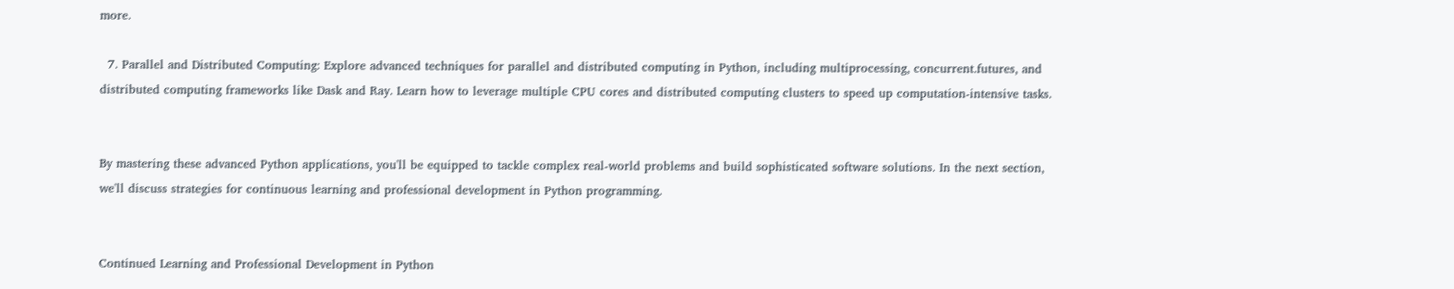more.

  7. Parallel and Distributed Computing: Explore advanced techniques for parallel and distributed computing in Python, including multiprocessing, concurrent.futures, and distributed computing frameworks like Dask and Ray. Learn how to leverage multiple CPU cores and distributed computing clusters to speed up computation-intensive tasks.


By mastering these advanced Python applications, you'll be equipped to tackle complex real-world problems and build sophisticated software solutions. In the next section, we'll discuss strategies for continuous learning and professional development in Python programming.


Continued Learning and Professional Development in Python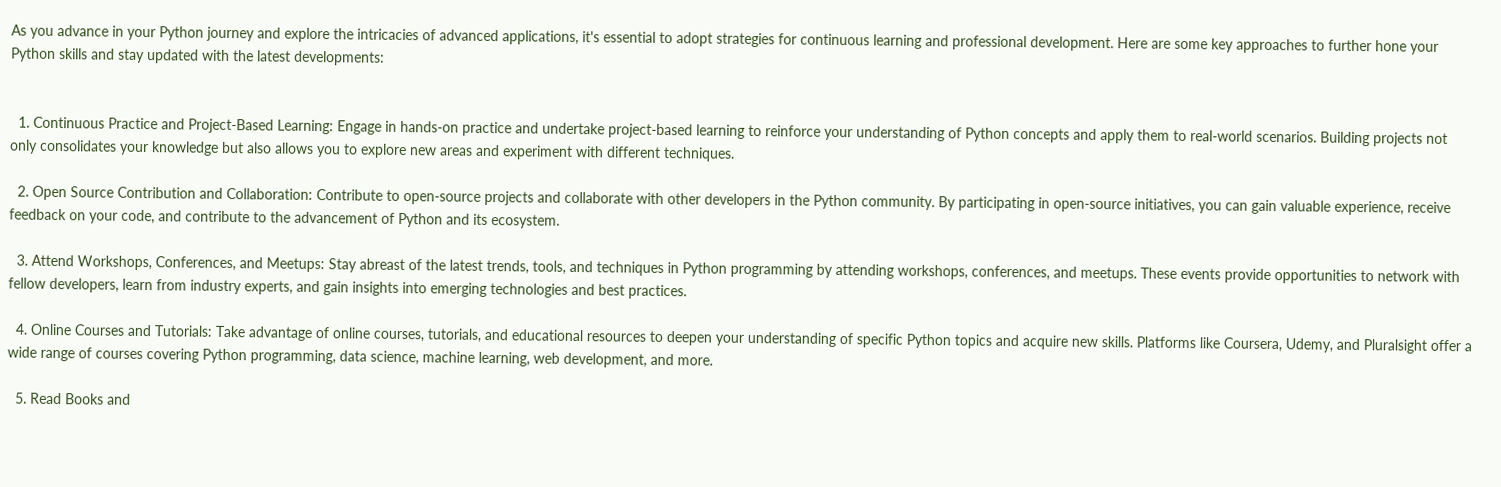As you advance in your Python journey and explore the intricacies of advanced applications, it's essential to adopt strategies for continuous learning and professional development. Here are some key approaches to further hone your Python skills and stay updated with the latest developments:


  1. Continuous Practice and Project-Based Learning: Engage in hands-on practice and undertake project-based learning to reinforce your understanding of Python concepts and apply them to real-world scenarios. Building projects not only consolidates your knowledge but also allows you to explore new areas and experiment with different techniques.

  2. Open Source Contribution and Collaboration: Contribute to open-source projects and collaborate with other developers in the Python community. By participating in open-source initiatives, you can gain valuable experience, receive feedback on your code, and contribute to the advancement of Python and its ecosystem.

  3. Attend Workshops, Conferences, and Meetups: Stay abreast of the latest trends, tools, and techniques in Python programming by attending workshops, conferences, and meetups. These events provide opportunities to network with fellow developers, learn from industry experts, and gain insights into emerging technologies and best practices.

  4. Online Courses and Tutorials: Take advantage of online courses, tutorials, and educational resources to deepen your understanding of specific Python topics and acquire new skills. Platforms like Coursera, Udemy, and Pluralsight offer a wide range of courses covering Python programming, data science, machine learning, web development, and more.

  5. Read Books and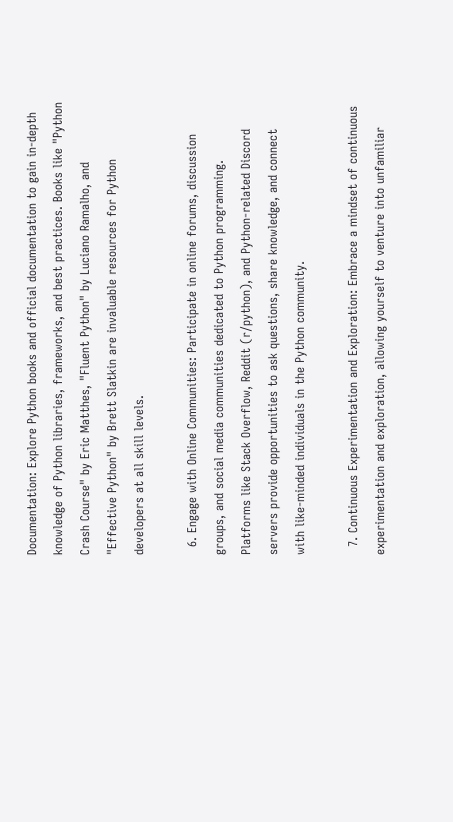Documentation: Explore Python books and official documentation to gain in-depth knowledge of Python libraries, frameworks, and best practices. Books like "Python Crash Course" by Eric Matthes, "Fluent Python" by Luciano Ramalho, and "Effective Python" by Brett Slatkin are invaluable resources for Python developers at all skill levels.

  6. Engage with Online Communities: Participate in online forums, discussion groups, and social media communities dedicated to Python programming. Platforms like Stack Overflow, Reddit (r/python), and Python-related Discord servers provide opportunities to ask questions, share knowledge, and connect with like-minded individuals in the Python community.

  7. Continuous Experimentation and Exploration: Embrace a mindset of continuous experimentation and exploration, allowing yourself to venture into unfamiliar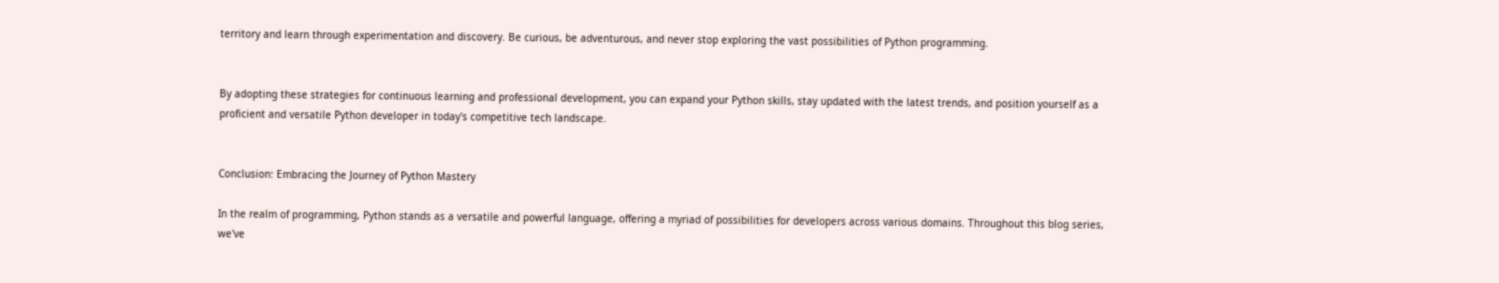territory and learn through experimentation and discovery. Be curious, be adventurous, and never stop exploring the vast possibilities of Python programming.


By adopting these strategies for continuous learning and professional development, you can expand your Python skills, stay updated with the latest trends, and position yourself as a proficient and versatile Python developer in today's competitive tech landscape.


Conclusion: Embracing the Journey of Python Mastery

In the realm of programming, Python stands as a versatile and powerful language, offering a myriad of possibilities for developers across various domains. Throughout this blog series, we've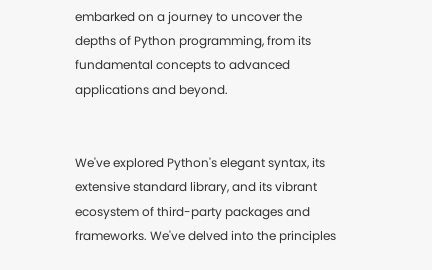embarked on a journey to uncover the depths of Python programming, from its fundamental concepts to advanced applications and beyond.


We've explored Python's elegant syntax, its extensive standard library, and its vibrant ecosystem of third-party packages and frameworks. We've delved into the principles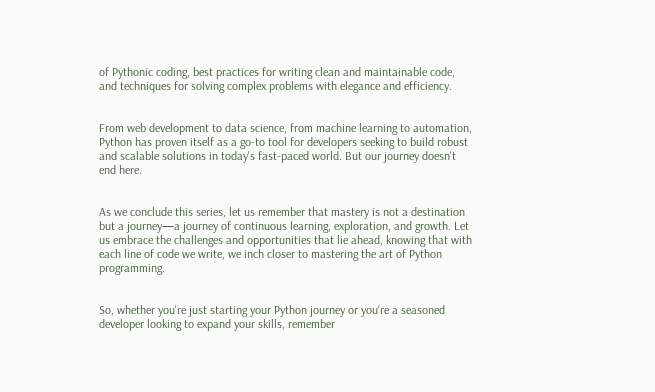of Pythonic coding, best practices for writing clean and maintainable code, and techniques for solving complex problems with elegance and efficiency.


From web development to data science, from machine learning to automation, Python has proven itself as a go-to tool for developers seeking to build robust and scalable solutions in today's fast-paced world. But our journey doesn't end here.


As we conclude this series, let us remember that mastery is not a destination but a journey—a journey of continuous learning, exploration, and growth. Let us embrace the challenges and opportunities that lie ahead, knowing that with each line of code we write, we inch closer to mastering the art of Python programming.


So, whether you're just starting your Python journey or you're a seasoned developer looking to expand your skills, remember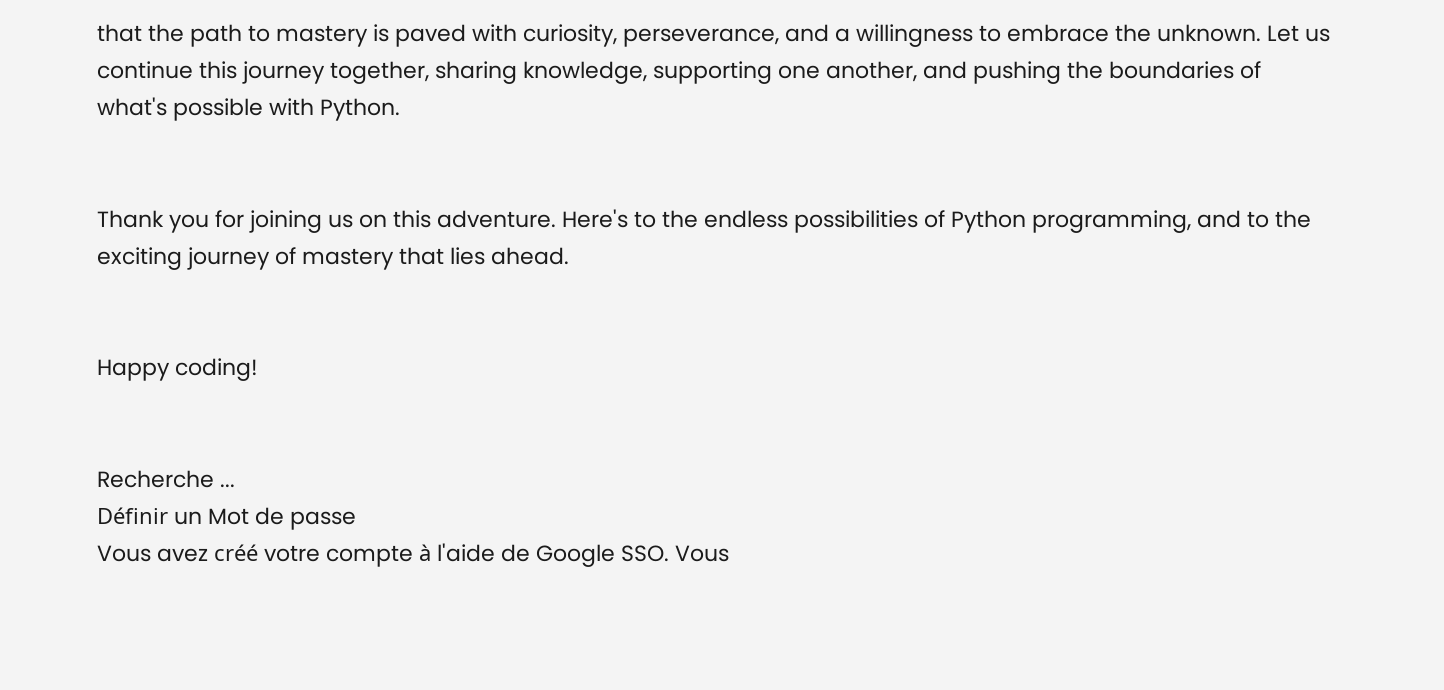that the path to mastery is paved with curiosity, perseverance, and a willingness to embrace the unknown. Let us continue this journey together, sharing knowledge, supporting one another, and pushing the boundaries of what's possible with Python.


Thank you for joining us on this adventure. Here's to the endless possibilities of Python programming, and to the exciting journey of mastery that lies ahead.


Happy coding!


Recherche ...
Définir un Mot de passe
Vous avez créé votre compte à l'aide de Google SSO. Vous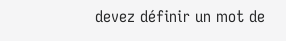devez définir un mot de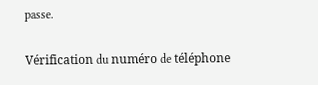passe.

Vérification du numéro de téléphone